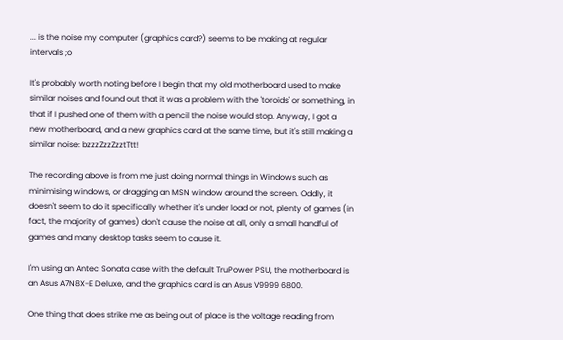... is the noise my computer (graphics card?) seems to be making at regular intervals ;o

It's probably worth noting before I begin that my old motherboard used to make similar noises and found out that it was a problem with the 'toroids' or something, in that if I pushed one of them with a pencil the noise would stop. Anyway, I got a new motherboard, and a new graphics card at the same time, but it's still making a similar noise: bzzzZzzZzztTtt!

The recording above is from me just doing normal things in Windows such as minimising windows, or dragging an MSN window around the screen. Oddly, it doesn't seem to do it specifically whether it's under load or not, plenty of games (in fact, the majority of games) don't cause the noise at all, only a small handful of games and many desktop tasks seem to cause it.

I'm using an Antec Sonata case with the default TruPower PSU, the motherboard is an Asus A7N8X-E Deluxe, and the graphics card is an Asus V9999 6800.

One thing that does strike me as being out of place is the voltage reading from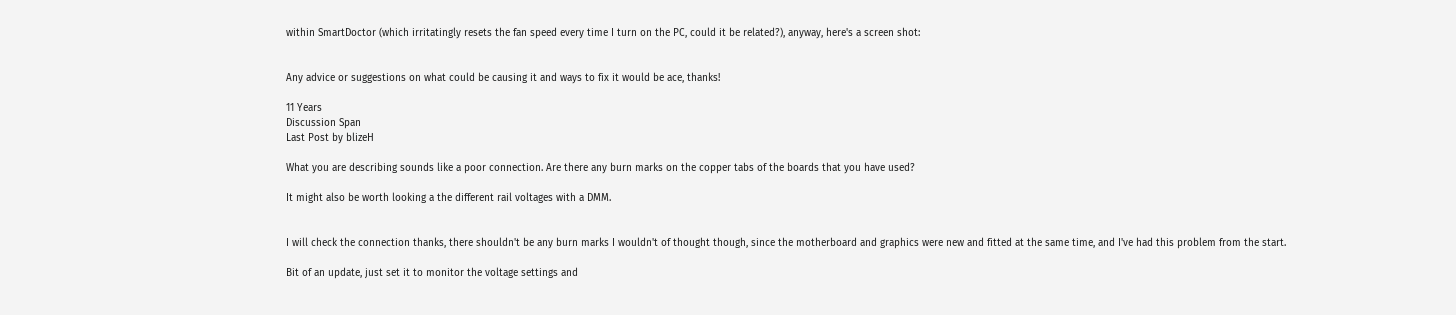within SmartDoctor (which irritatingly resets the fan speed every time I turn on the PC, could it be related?), anyway, here's a screen shot:


Any advice or suggestions on what could be causing it and ways to fix it would be ace, thanks!

11 Years
Discussion Span
Last Post by blizeH

What you are describing sounds like a poor connection. Are there any burn marks on the copper tabs of the boards that you have used?

It might also be worth looking a the different rail voltages with a DMM.


I will check the connection thanks, there shouldn't be any burn marks I wouldn't of thought though, since the motherboard and graphics were new and fitted at the same time, and I've had this problem from the start.

Bit of an update, just set it to monitor the voltage settings and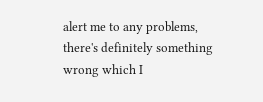alert me to any problems, there's definitely something wrong which I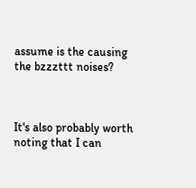assume is the causing the bzzzttt noises?



It's also probably worth noting that I can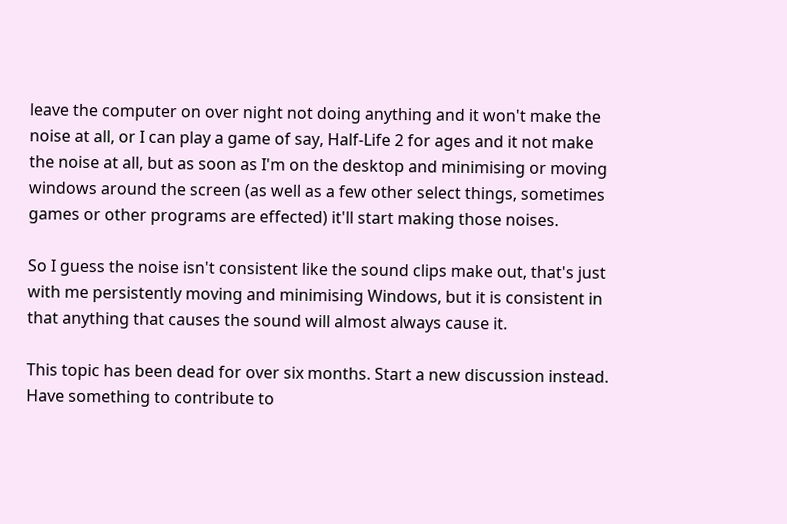leave the computer on over night not doing anything and it won't make the noise at all, or I can play a game of say, Half-Life 2 for ages and it not make the noise at all, but as soon as I'm on the desktop and minimising or moving windows around the screen (as well as a few other select things, sometimes games or other programs are effected) it'll start making those noises.

So I guess the noise isn't consistent like the sound clips make out, that's just with me persistently moving and minimising Windows, but it is consistent in that anything that causes the sound will almost always cause it.

This topic has been dead for over six months. Start a new discussion instead.
Have something to contribute to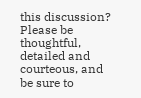this discussion? Please be thoughtful, detailed and courteous, and be sure to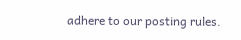adhere to our posting rules.